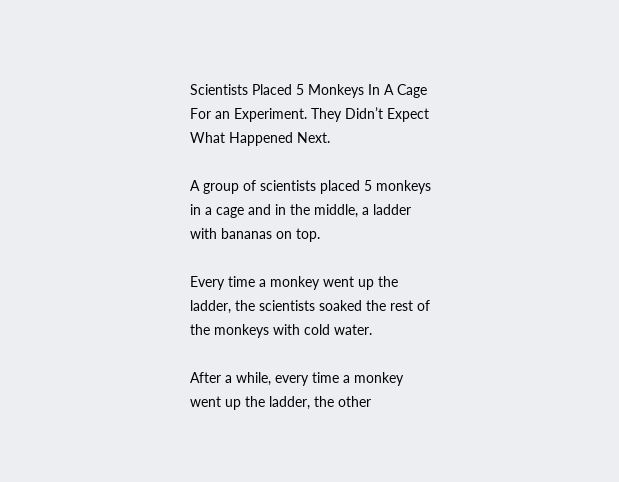Scientists Placed 5 Monkeys In A Cage For an Experiment. They Didn’t Expect What Happened Next.

A group of scientists placed 5 monkeys in a cage and in the middle, a ladder with bananas on top.

Every time a monkey went up the ladder, the scientists soaked the rest of the monkeys with cold water.

After a while, every time a monkey went up the ladder, the other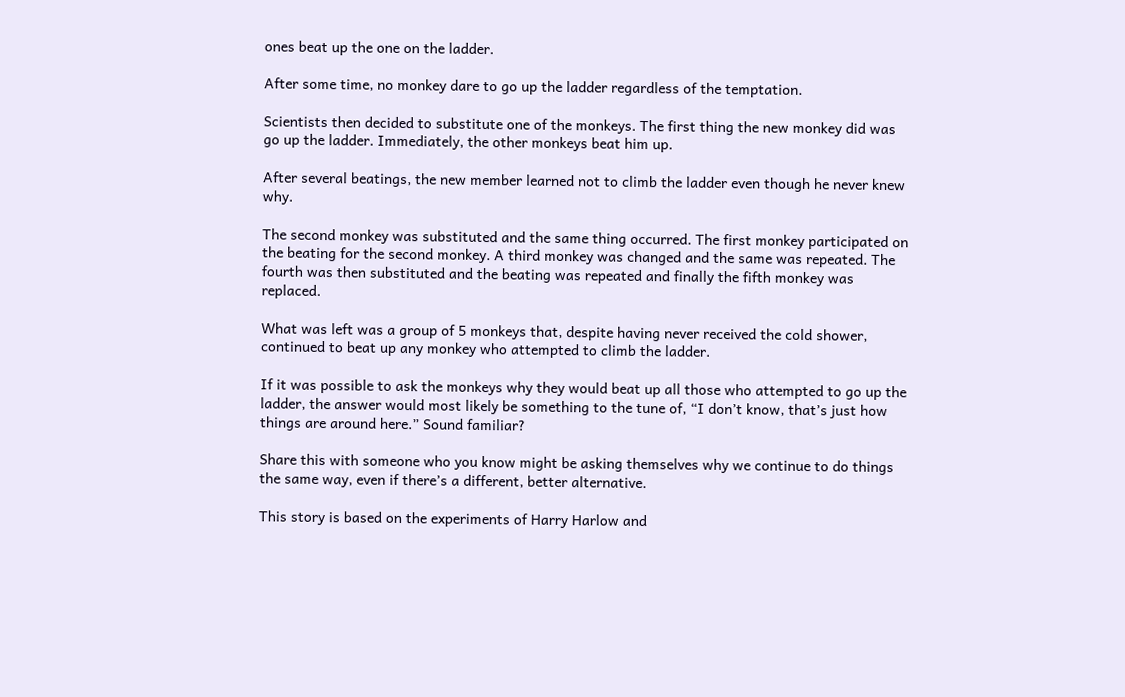ones beat up the one on the ladder.

After some time, no monkey dare to go up the ladder regardless of the temptation.

Scientists then decided to substitute one of the monkeys. The first thing the new monkey did was go up the ladder. Immediately, the other monkeys beat him up.

After several beatings, the new member learned not to climb the ladder even though he never knew why.

The second monkey was substituted and the same thing occurred. The first monkey participated on the beating for the second monkey. A third monkey was changed and the same was repeated. The fourth was then substituted and the beating was repeated and finally the fifth monkey was replaced.

What was left was a group of 5 monkeys that, despite having never received the cold shower, continued to beat up any monkey who attempted to climb the ladder.

If it was possible to ask the monkeys why they would beat up all those who attempted to go up the ladder, the answer would most likely be something to the tune of, “I don’t know, that’s just how things are around here.” Sound familiar?

Share this with someone who you know might be asking themselves why we continue to do things the same way, even if there’s a different, better alternative.

This story is based on the experiments of Harry Harlow and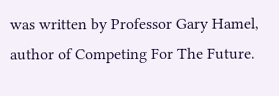was written by Professor Gary Hamel, author of Competing For The Future.